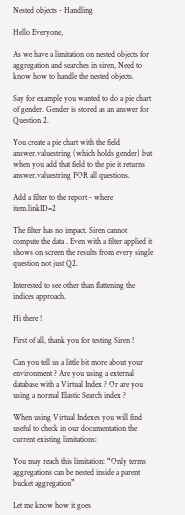Nested objects - Handling

Hello Everyone,

As we have a limitation on nested objects for aggregation and searches in siren, Need to know how to handle the nested objects.

Say for example you wanted to do a pie chart of gender. Gender is stored as an answer for Question 2.

You create a pie chart with the field answer.valuestring (which holds gender) but when you add that field to the pie it returns answer.valuestring FOR all questions.

Add a filter to the report - where item.linkID=2

The filter has no impact. Siren cannot compute the data . Even with a filter applied it shows on screen the results from every single question not just Q2.

Interested to see other than flattening the indices approach.

Hi there !

First of all, thank you for testing Siren !

Can you tell us a little bit more about your environment ? Are you using a external database with a Virtual Index ? Or are you using a normal Elastic Search index ?

When using Virtual Indexes you will find useful to check in our documentation the current existing limitations:

You may reach this limitation: “Only terms aggregations can be nested inside a parent bucket aggregation”

Let me know how it goes